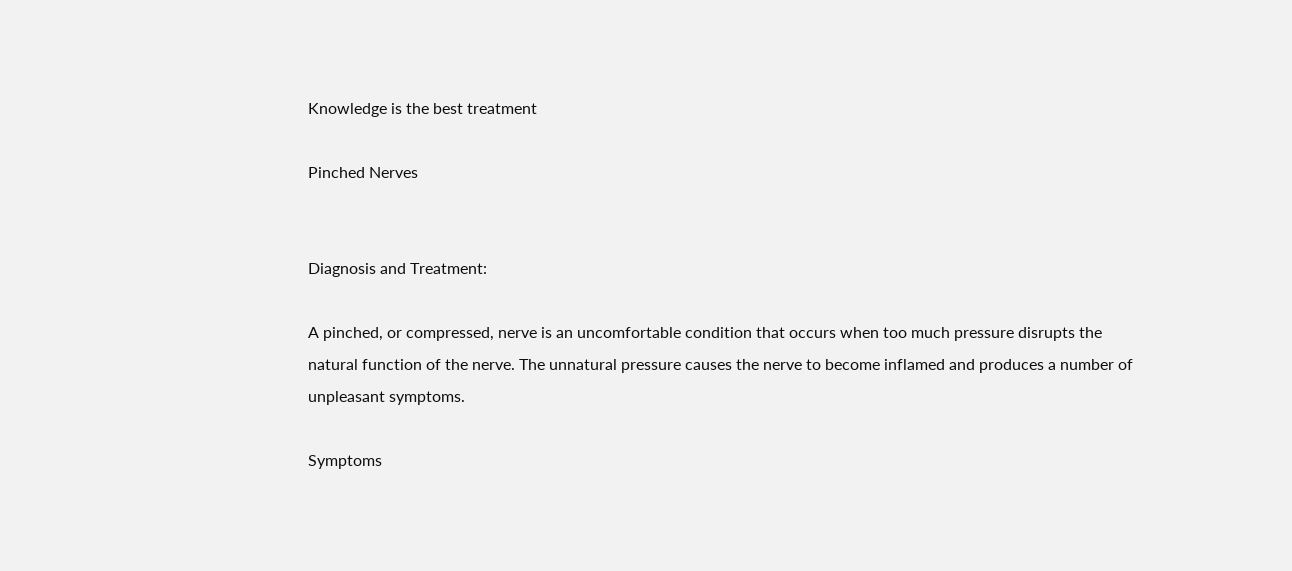Knowledge is the best treatment

Pinched Nerves


Diagnosis and Treatment:

A pinched, or compressed, nerve is an uncomfortable condition that occurs when too much pressure disrupts the natural function of the nerve. The unnatural pressure causes the nerve to become inflamed and produces a number of unpleasant symptoms.

Symptoms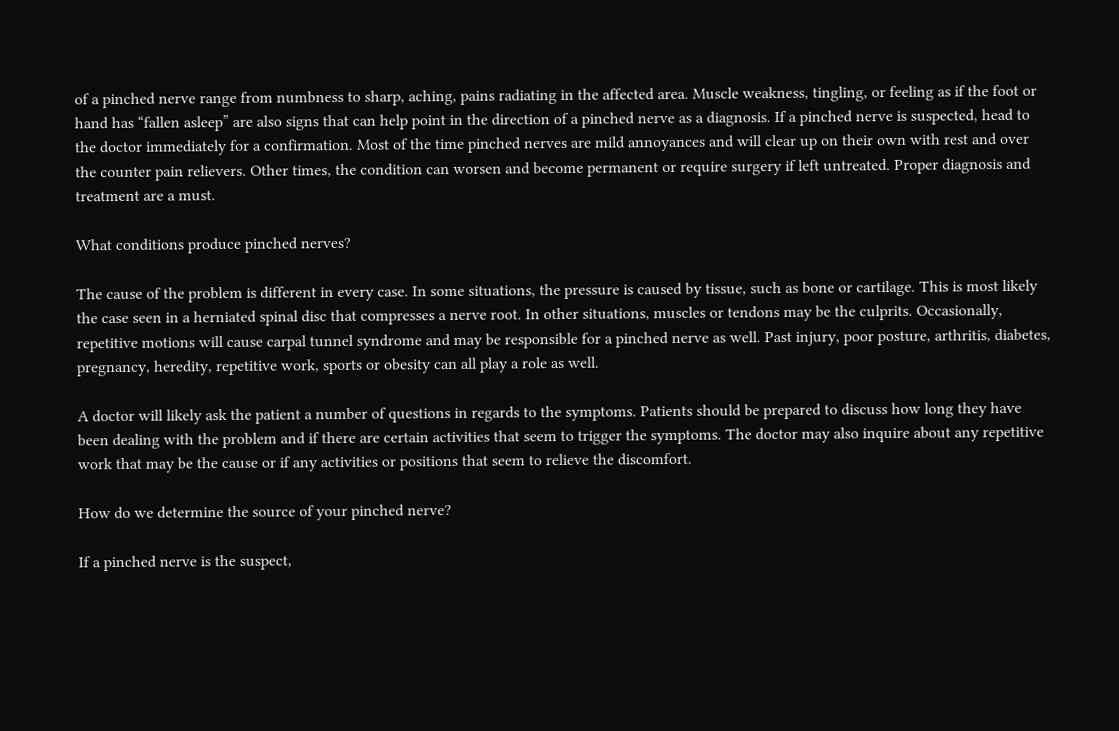of a pinched nerve range from numbness to sharp, aching, pains radiating in the affected area. Muscle weakness, tingling, or feeling as if the foot or hand has “fallen asleep” are also signs that can help point in the direction of a pinched nerve as a diagnosis. If a pinched nerve is suspected, head to the doctor immediately for a confirmation. Most of the time pinched nerves are mild annoyances and will clear up on their own with rest and over the counter pain relievers. Other times, the condition can worsen and become permanent or require surgery if left untreated. Proper diagnosis and treatment are a must.

What conditions produce pinched nerves?

The cause of the problem is different in every case. In some situations, the pressure is caused by tissue, such as bone or cartilage. This is most likely the case seen in a herniated spinal disc that compresses a nerve root. In other situations, muscles or tendons may be the culprits. Occasionally, repetitive motions will cause carpal tunnel syndrome and may be responsible for a pinched nerve as well. Past injury, poor posture, arthritis, diabetes, pregnancy, heredity, repetitive work, sports or obesity can all play a role as well.

A doctor will likely ask the patient a number of questions in regards to the symptoms. Patients should be prepared to discuss how long they have been dealing with the problem and if there are certain activities that seem to trigger the symptoms. The doctor may also inquire about any repetitive work that may be the cause or if any activities or positions that seem to relieve the discomfort.

How do we determine the source of your pinched nerve?

If a pinched nerve is the suspect,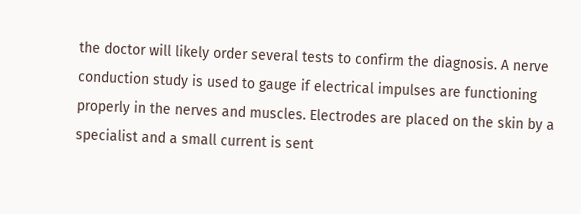the doctor will likely order several tests to confirm the diagnosis. A nerve conduction study is used to gauge if electrical impulses are functioning properly in the nerves and muscles. Electrodes are placed on the skin by a specialist and a small current is sent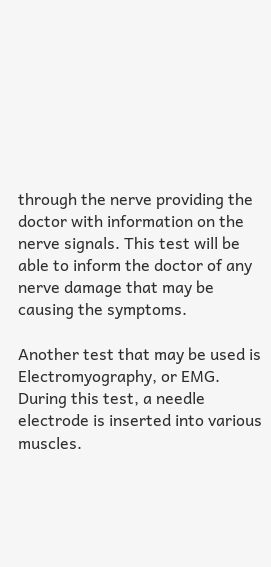through the nerve providing the doctor with information on the nerve signals. This test will be able to inform the doctor of any nerve damage that may be causing the symptoms.

Another test that may be used is Electromyography, or EMG. During this test, a needle electrode is inserted into various muscles.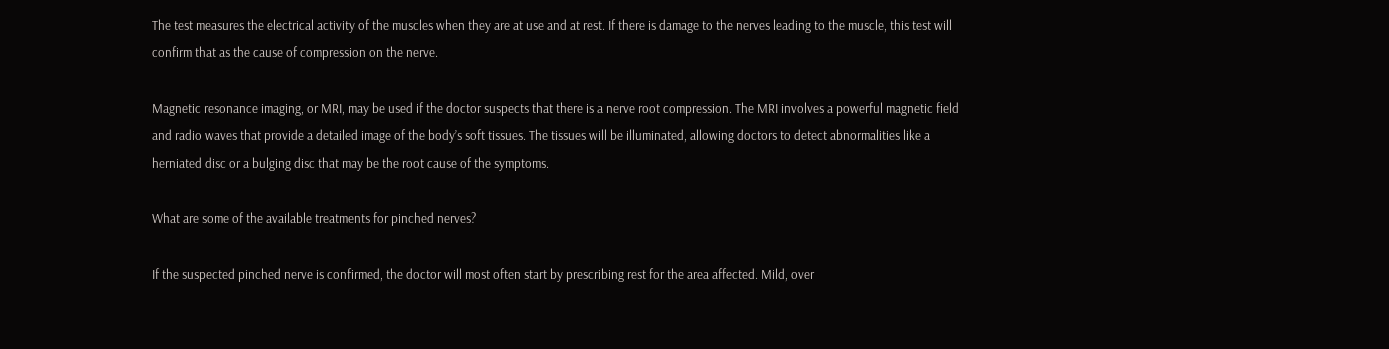The test measures the electrical activity of the muscles when they are at use and at rest. If there is damage to the nerves leading to the muscle, this test will confirm that as the cause of compression on the nerve.

Magnetic resonance imaging, or MRI, may be used if the doctor suspects that there is a nerve root compression. The MRI involves a powerful magnetic field and radio waves that provide a detailed image of the body’s soft tissues. The tissues will be illuminated, allowing doctors to detect abnormalities like a herniated disc or a bulging disc that may be the root cause of the symptoms.

What are some of the available treatments for pinched nerves?

If the suspected pinched nerve is confirmed, the doctor will most often start by prescribing rest for the area affected. Mild, over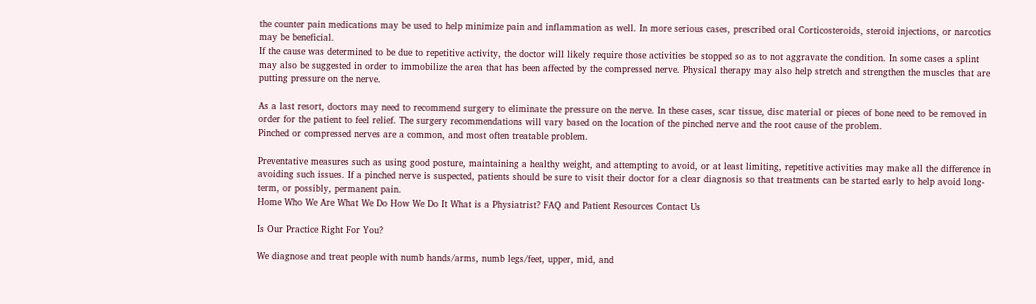the counter pain medications may be used to help minimize pain and inflammation as well. In more serious cases, prescribed oral Corticosteroids, steroid injections, or narcotics may be beneficial.
If the cause was determined to be due to repetitive activity, the doctor will likely require those activities be stopped so as to not aggravate the condition. In some cases a splint may also be suggested in order to immobilize the area that has been affected by the compressed nerve. Physical therapy may also help stretch and strengthen the muscles that are putting pressure on the nerve.

As a last resort, doctors may need to recommend surgery to eliminate the pressure on the nerve. In these cases, scar tissue, disc material or pieces of bone need to be removed in order for the patient to feel relief. The surgery recommendations will vary based on the location of the pinched nerve and the root cause of the problem.
Pinched or compressed nerves are a common, and most often treatable problem.

Preventative measures such as using good posture, maintaining a healthy weight, and attempting to avoid, or at least limiting, repetitive activities may make all the difference in avoiding such issues. If a pinched nerve is suspected, patients should be sure to visit their doctor for a clear diagnosis so that treatments can be started early to help avoid long-term, or possibly, permanent pain.
Home Who We Are What We Do How We Do It What is a Physiatrist? FAQ and Patient Resources Contact Us

Is Our Practice Right For You?

We diagnose and treat people with numb hands/arms, numb legs/feet, upper, mid, and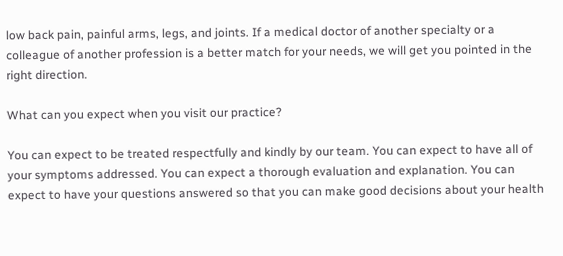low back pain, painful arms, legs, and joints. If a medical doctor of another specialty or a colleague of another profession is a better match for your needs, we will get you pointed in the right direction.

What can you expect when you visit our practice?

You can expect to be treated respectfully and kindly by our team. You can expect to have all of your symptoms addressed. You can expect a thorough evaluation and explanation. You can expect to have your questions answered so that you can make good decisions about your health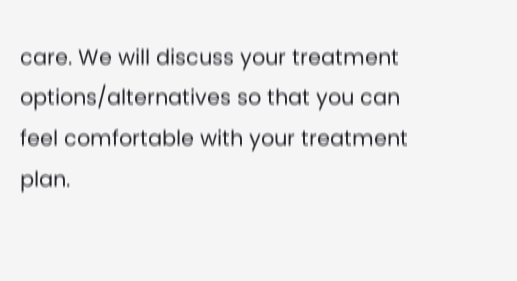care. We will discuss your treatment options/alternatives so that you can feel comfortable with your treatment plan.